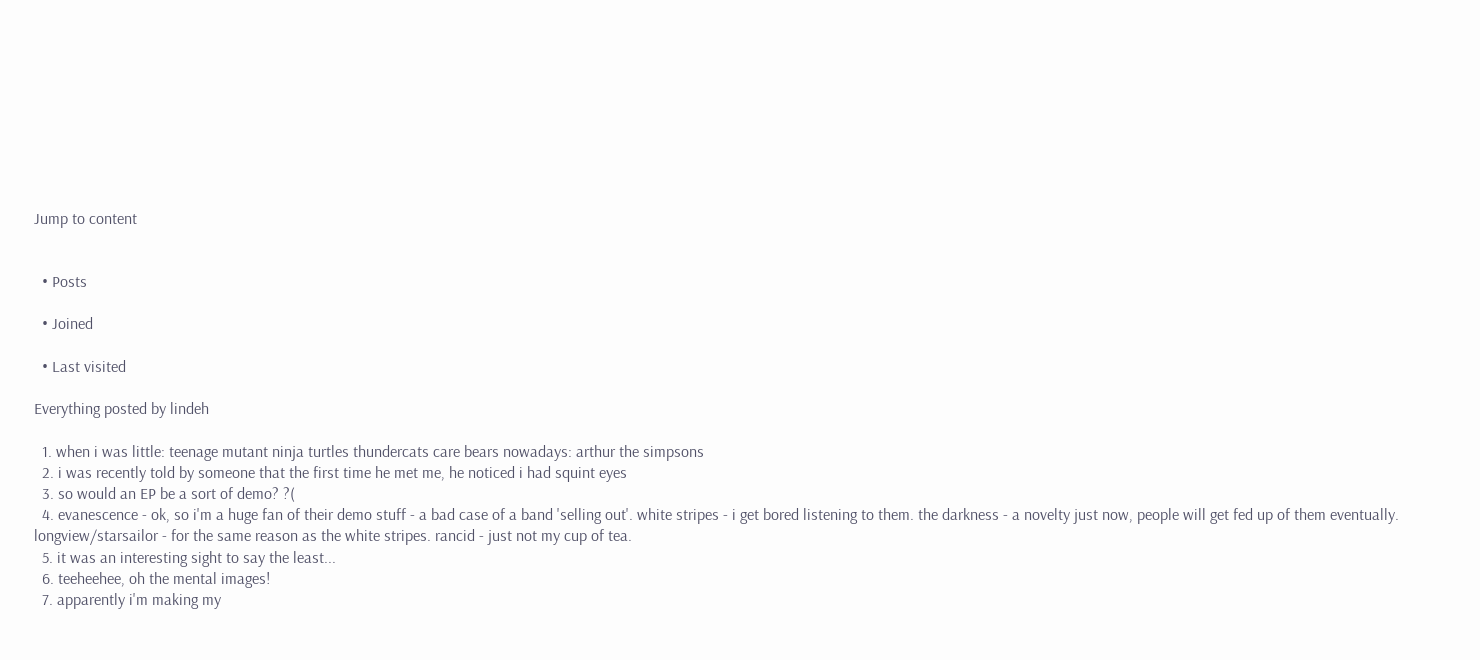Jump to content


  • Posts

  • Joined

  • Last visited

Everything posted by lindeh

  1. when i was little: teenage mutant ninja turtles thundercats care bears nowadays: arthur the simpsons
  2. i was recently told by someone that the first time he met me, he noticed i had squint eyes
  3. so would an EP be a sort of demo? ?(
  4. evanescence - ok, so i'm a huge fan of their demo stuff - a bad case of a band 'selling out'. white stripes - i get bored listening to them. the darkness - a novelty just now, people will get fed up of them eventually. longview/starsailor - for the same reason as the white stripes. rancid - just not my cup of tea.
  5. it was an interesting sight to say the least...
  6. teeheehee, oh the mental images!
  7. apparently i'm making my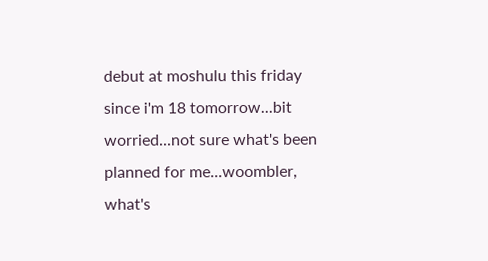debut at moshulu this friday since i'm 18 tomorrow...bit worried...not sure what's been planned for me...woombler, what's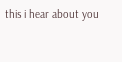this i hear about you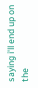saying i'll end up on the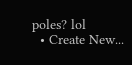poles? lol
  • Create New...